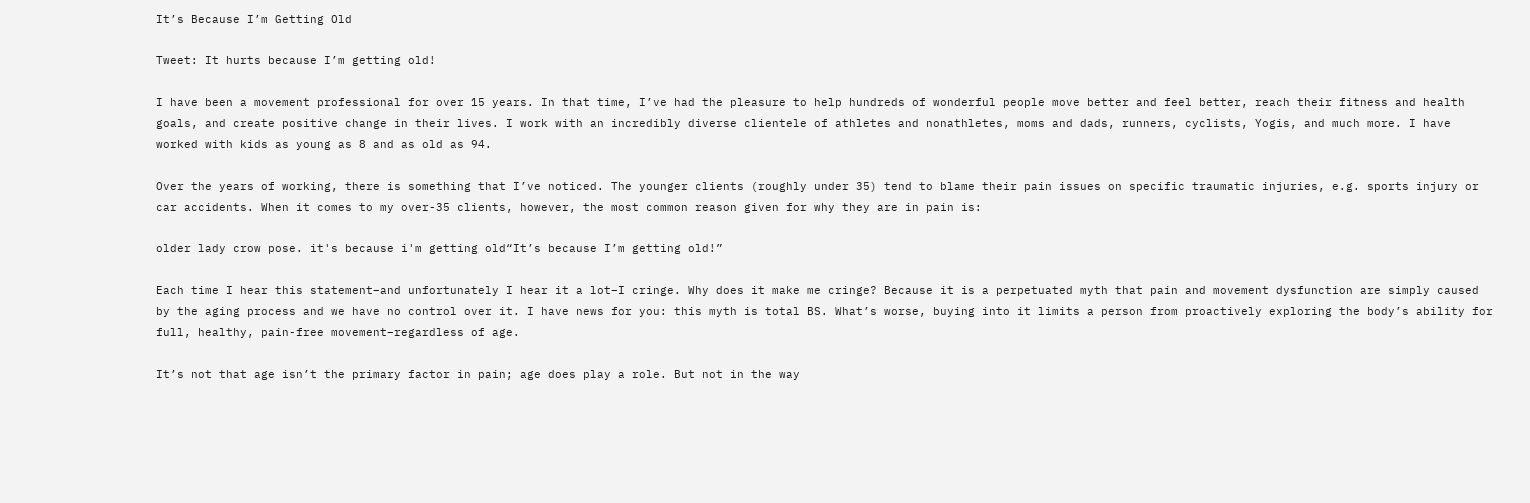It’s Because I’m Getting Old

Tweet: It hurts because I’m getting old!

I have been a movement professional for over 15 years. In that time, I’ve had the pleasure to help hundreds of wonderful people move better and feel better, reach their fitness and health goals, and create positive change in their lives. I work with an incredibly diverse clientele of athletes and nonathletes, moms and dads, runners, cyclists, Yogis, and much more. I have worked with kids as young as 8 and as old as 94.

Over the years of working, there is something that I’ve noticed. The younger clients (roughly under 35) tend to blame their pain issues on specific traumatic injuries, e.g. sports injury or car accidents. When it comes to my over-35 clients, however, the most common reason given for why they are in pain is:

older lady crow pose. it's because i'm getting old“It’s because I’m getting old!”

Each time I hear this statement–and unfortunately I hear it a lot–I cringe. Why does it make me cringe? Because it is a perpetuated myth that pain and movement dysfunction are simply caused by the aging process and we have no control over it. I have news for you: this myth is total BS. What’s worse, buying into it limits a person from proactively exploring the body’s ability for full, healthy, pain-free movement–regardless of age.

It’s not that age isn’t the primary factor in pain; age does play a role. But not in the way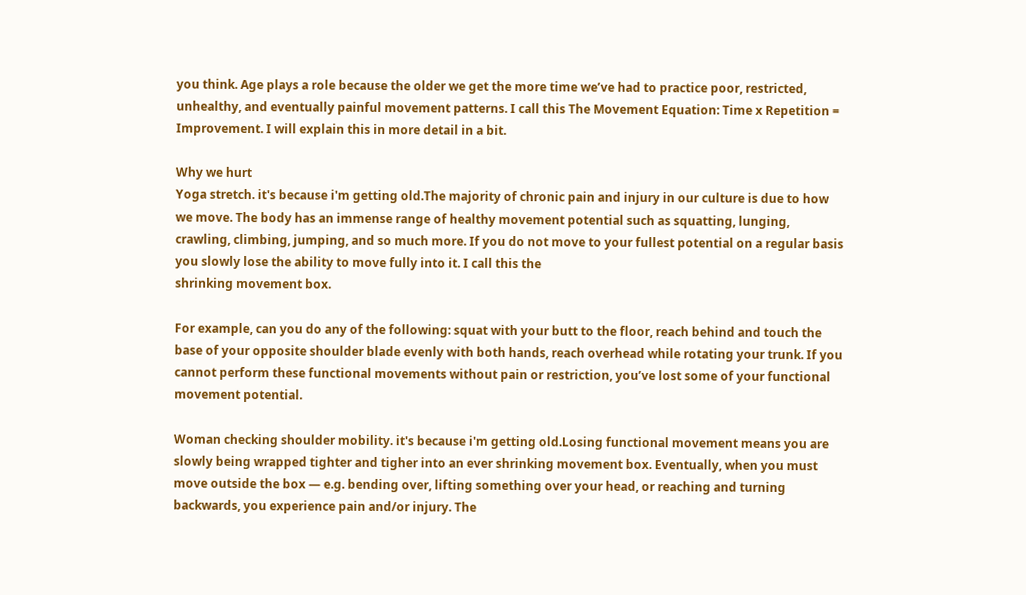you think. Age plays a role because the older we get the more time we’ve had to practice poor, restricted, unhealthy, and eventually painful movement patterns. I call this The Movement Equation: Time x Repetition = Improvement. I will explain this in more detail in a bit.

Why we hurt
Yoga stretch. it's because i'm getting old.The majority of chronic pain and injury in our culture is due to how we move. The body has an immense range of healthy movement potential such as squatting, lunging, crawling, climbing, jumping, and so much more. If you do not move to your fullest potential on a regular basis you slowly lose the ability to move fully into it. I call this the
shrinking movement box.

For example, can you do any of the following: squat with your butt to the floor, reach behind and touch the base of your opposite shoulder blade evenly with both hands, reach overhead while rotating your trunk. If you cannot perform these functional movements without pain or restriction, you’ve lost some of your functional movement potential.

Woman checking shoulder mobility. it's because i'm getting old.Losing functional movement means you are slowly being wrapped tighter and tigher into an ever shrinking movement box. Eventually, when you must move outside the box — e.g. bending over, lifting something over your head, or reaching and turning backwards, you experience pain and/or injury. The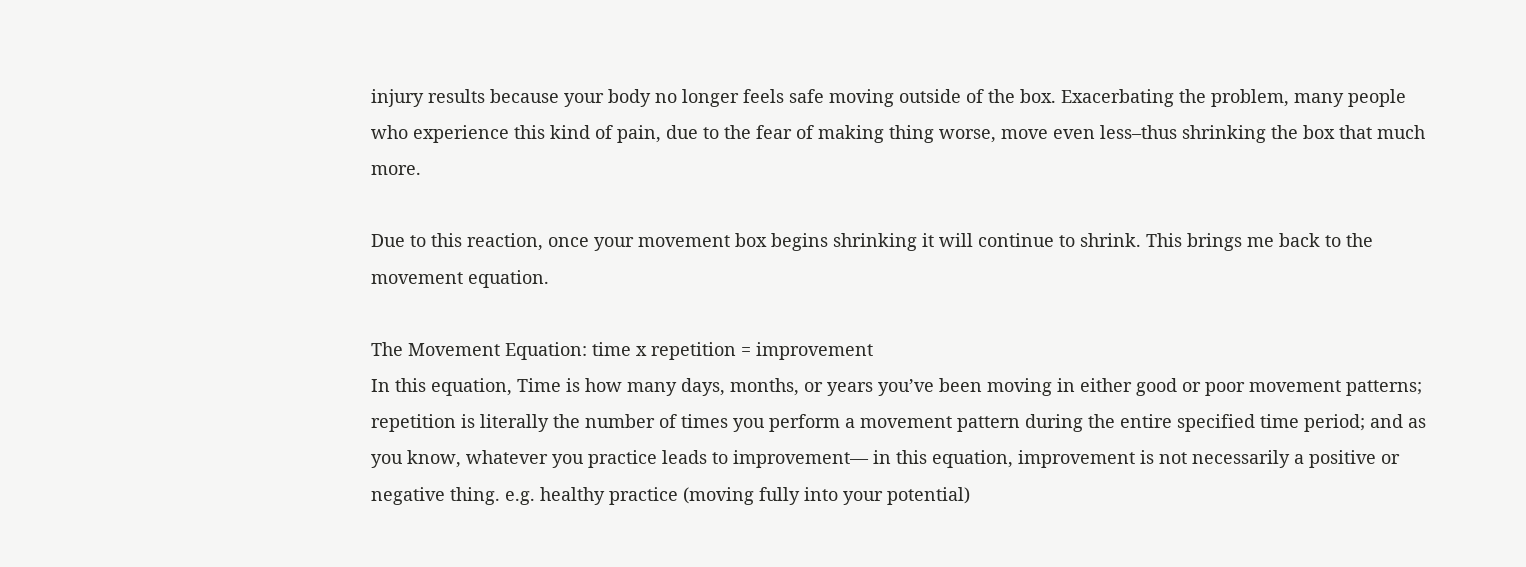injury results because your body no longer feels safe moving outside of the box. Exacerbating the problem, many people who experience this kind of pain, due to the fear of making thing worse, move even less–thus shrinking the box that much more.

Due to this reaction, once your movement box begins shrinking it will continue to shrink. This brings me back to the movement equation.

The Movement Equation: time x repetition = improvement
In this equation, Time is how many days, months, or years you’ve been moving in either good or poor movement patterns; repetition is literally the number of times you perform a movement pattern during the entire specified time period; and as you know, whatever you practice leads to improvement— in this equation, improvement is not necessarily a positive or negative thing. e.g. healthy practice (moving fully into your potential)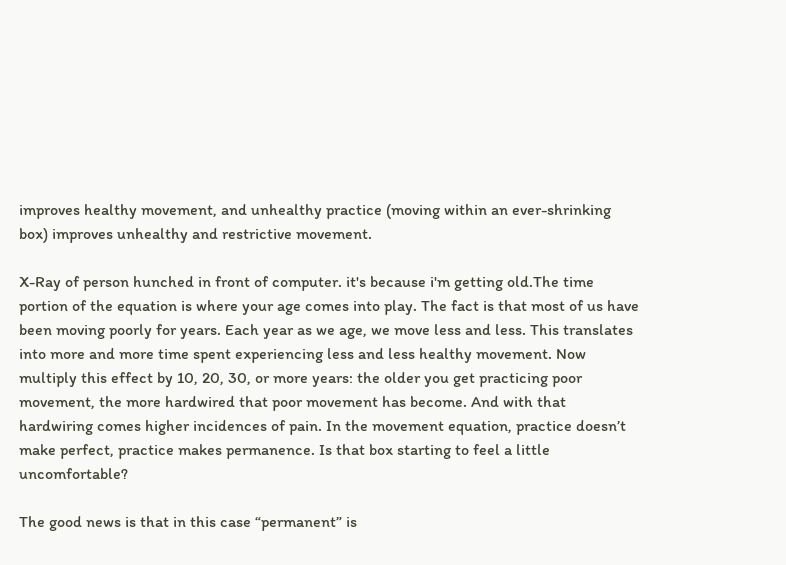improves healthy movement, and unhealthy practice (moving within an ever-shrinking box) improves unhealthy and restrictive movement.

X-Ray of person hunched in front of computer. it's because i'm getting old.The time portion of the equation is where your age comes into play. The fact is that most of us have been moving poorly for years. Each year as we age, we move less and less. This translates into more and more time spent experiencing less and less healthy movement. Now multiply this effect by 10, 20, 30, or more years: the older you get practicing poor movement, the more hardwired that poor movement has become. And with that hardwiring comes higher incidences of pain. In the movement equation, practice doesn’t make perfect, practice makes permanence. Is that box starting to feel a little uncomfortable?

The good news is that in this case “permanent” is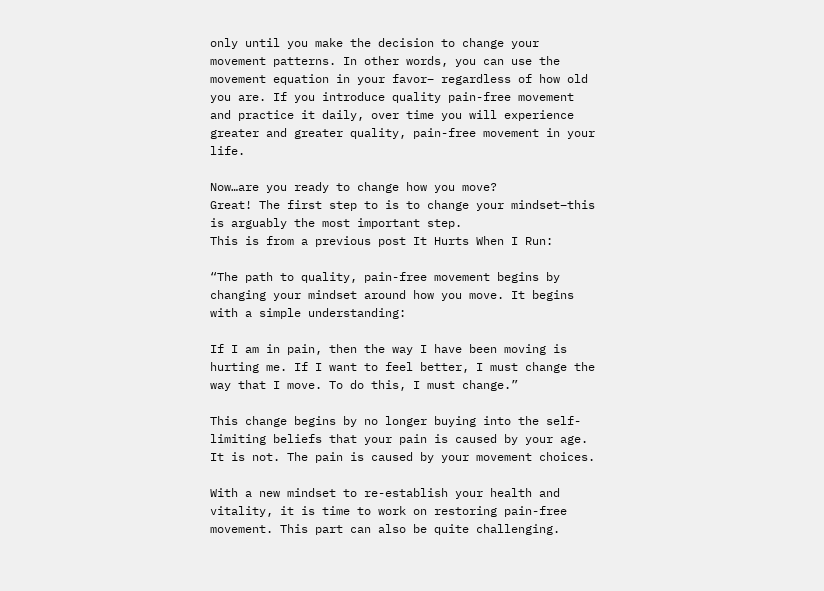only until you make the decision to change your movement patterns. In other words, you can use the movement equation in your favor– regardless of how old you are. If you introduce quality pain-free movement and practice it daily, over time you will experience greater and greater quality, pain-free movement in your life.

Now…are you ready to change how you move?
Great! The first step to is to change your mindset–this is arguably the most important step.
This is from a previous post It Hurts When I Run:

“The path to quality, pain-free movement begins by changing your mindset around how you move. It begins with a simple understanding:

If I am in pain, then the way I have been moving is hurting me. If I want to feel better, I must change the way that I move. To do this, I must change.”

This change begins by no longer buying into the self-limiting beliefs that your pain is caused by your age. It is not. The pain is caused by your movement choices.

With a new mindset to re-establish your health and vitality, it is time to work on restoring pain-free movement. This part can also be quite challenging.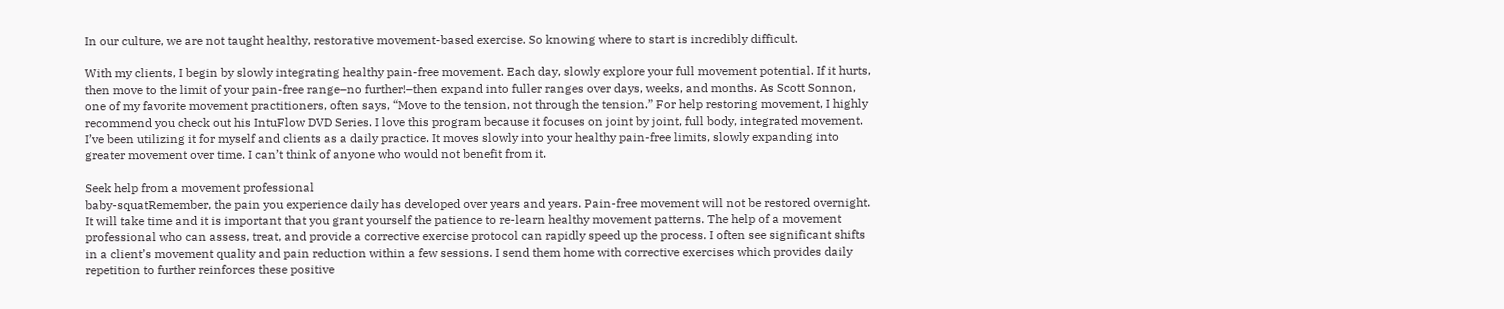In our culture, we are not taught healthy, restorative movement-based exercise. So knowing where to start is incredibly difficult.

With my clients, I begin by slowly integrating healthy pain-free movement. Each day, slowly explore your full movement potential. If it hurts, then move to the limit of your pain-free range–no further!–then expand into fuller ranges over days, weeks, and months. As Scott Sonnon, one of my favorite movement practitioners, often says, “Move to the tension, not through the tension.” For help restoring movement, I highly recommend you check out his IntuFlow DVD Series. I love this program because it focuses on joint by joint, full body, integrated movement. I’ve been utilizing it for myself and clients as a daily practice. It moves slowly into your healthy pain-free limits, slowly expanding into greater movement over time. I can’t think of anyone who would not benefit from it.

Seek help from a movement professional
baby-squatRemember, the pain you experience daily has developed over years and years. Pain-free movement will not be restored overnight. It will take time and it is important that you grant yourself the patience to re-learn healthy movement patterns. The help of a movement professional who can assess, treat, and provide a corrective exercise protocol can rapidly speed up the process. I often see significant shifts in a client’s movement quality and pain reduction within a few sessions. I send them home with corrective exercises which provides daily repetition to further reinforces these positive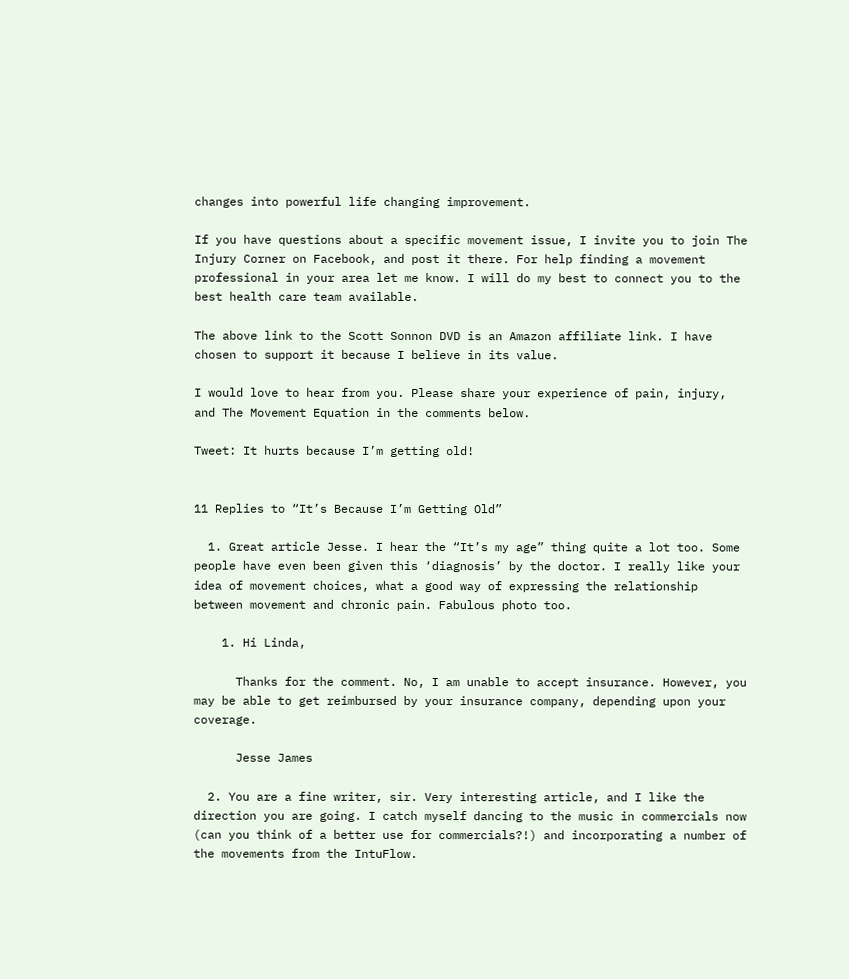changes into powerful life changing improvement.

If you have questions about a specific movement issue, I invite you to join The Injury Corner on Facebook, and post it there. For help finding a movement professional in your area let me know. I will do my best to connect you to the best health care team available.

The above link to the Scott Sonnon DVD is an Amazon affiliate link. I have chosen to support it because I believe in its value.

I would love to hear from you. Please share your experience of pain, injury, and The Movement Equation in the comments below.

Tweet: It hurts because I’m getting old!


11 Replies to “It’s Because I’m Getting Old”

  1. Great article Jesse. I hear the “It’s my age” thing quite a lot too. Some people have even been given this ‘diagnosis’ by the doctor. I really like your idea of movement choices, what a good way of expressing the relationship between movement and chronic pain. Fabulous photo too.

    1. Hi Linda,

      Thanks for the comment. No, I am unable to accept insurance. However, you may be able to get reimbursed by your insurance company, depending upon your coverage.

      Jesse James

  2. You are a fine writer, sir. Very interesting article, and I like the direction you are going. I catch myself dancing to the music in commercials now (can you think of a better use for commercials?!) and incorporating a number of the movements from the IntuFlow.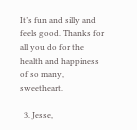It’s fun and silly and feels good. Thanks for all you do for the health and happiness of so many, sweetheart.

  3. Jesse,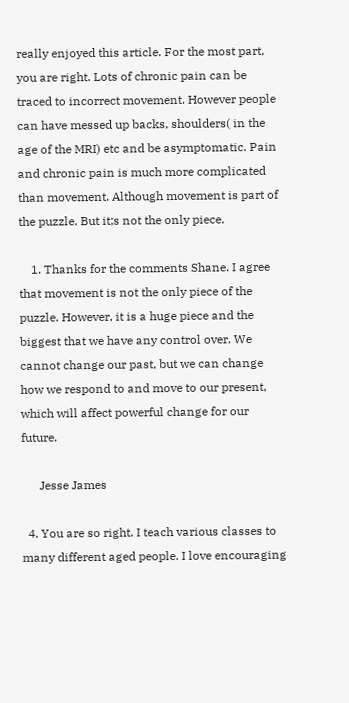really enjoyed this article. For the most part, you are right. Lots of chronic pain can be traced to incorrect movement. However people can have messed up backs, shoulders( in the age of the MRI) etc and be asymptomatic. Pain and chronic pain is much more complicated than movement. Although movement is part of the puzzle. But it;s not the only piece.

    1. Thanks for the comments Shane. I agree that movement is not the only piece of the puzzle. However, it is a huge piece and the biggest that we have any control over. We cannot change our past, but we can change how we respond to and move to our present, which will affect powerful change for our future.

      Jesse James

  4. You are so right. I teach various classes to many different aged people. I love encouraging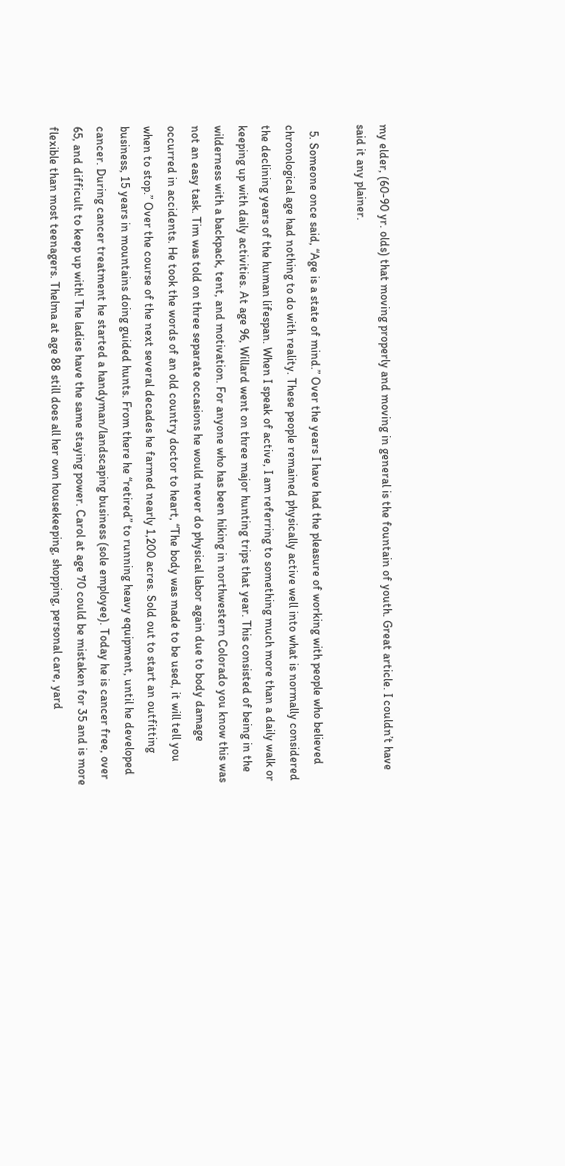my elder, (60-90 yr. olds) that moving properly and moving in general is the fountain of youth. Great article. I couldn’t have said it any plainer.

  5. Someone once said, “Age is a state of mind.” Over the years I have had the pleasure of working with people who believed chronological age had nothing to do with reality. These people remained physically active well into what is normally considered the declining years of the human lifespan. When I speak of active, I am referring to something much more than a daily walk or keeping up with daily activities. At age 96, Willard went on three major hunting trips that year. This consisted of being in the wilderness with a backpack, tent, and motivation. For anyone who has been hiking in northwestern Colorado you know this was not an easy task. Tim was told on three separate occasions he would never do physical labor again due to body damage occurred in accidents. He took the words of an old country doctor to heart, “The body was made to be used, it will tell you when to stop.” Over the course of the next several decades he farmed nearly 1,200 acres. Sold out to start an outfitting business, 15 years in mountains doing guided hunts. From there he “retired” to running heavy equipment, until he developed cancer. During cancer treatment he started a handyman/landscaping business (sole employee). Today he is cancer free, over 65, and difficult to keep up with! The ladies have the same staying power. Carol at age 70 could be mistaken for 35 and is more flexible than most teenagers. Thelma at age 88 still does all her own housekeeping, shopping, personal care, yard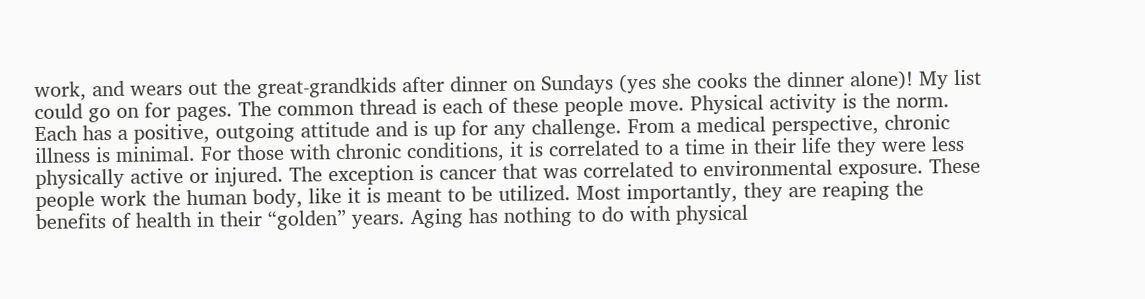work, and wears out the great-grandkids after dinner on Sundays (yes she cooks the dinner alone)! My list could go on for pages. The common thread is each of these people move. Physical activity is the norm. Each has a positive, outgoing attitude and is up for any challenge. From a medical perspective, chronic illness is minimal. For those with chronic conditions, it is correlated to a time in their life they were less physically active or injured. The exception is cancer that was correlated to environmental exposure. These people work the human body, like it is meant to be utilized. Most importantly, they are reaping the benefits of health in their “golden” years. Aging has nothing to do with physical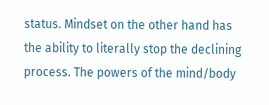status. Mindset on the other hand has the ability to literally stop the declining process. The powers of the mind/body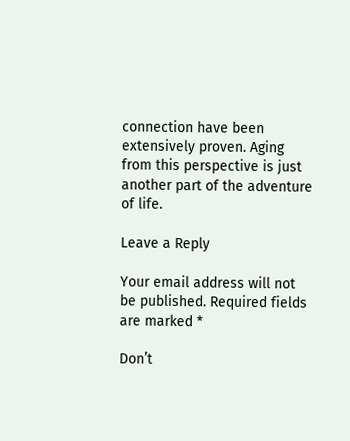connection have been extensively proven. Aging from this perspective is just another part of the adventure of life.

Leave a Reply

Your email address will not be published. Required fields are marked *

Don’t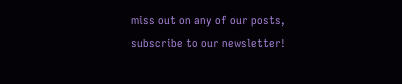miss out on any of our posts, subscribe to our newsletter!